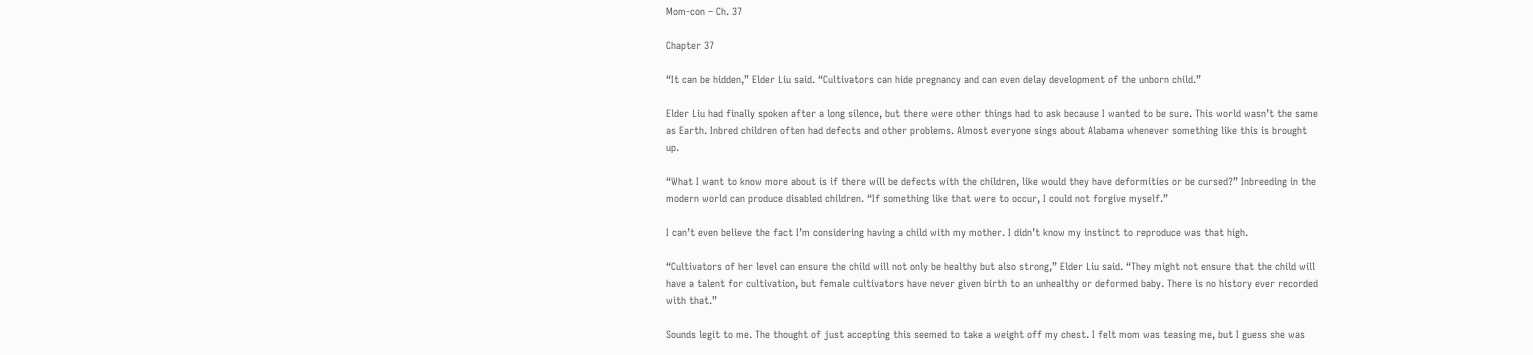Mom-con – Ch. 37

Chapter 37

“It can be hidden,” Elder Liu said. “Cultivators can hide pregnancy and can even delay development of the unborn child.”

Elder Liu had finally spoken after a long silence, but there were other things had to ask because I wanted to be sure. This world wasn’t the same as Earth. Inbred children often had defects and other problems. Almost everyone sings about Alabama whenever something like this is brought up.

“What I want to know more about is if there will be defects with the children, like would they have deformities or be cursed?” Inbreeding in the modern world can produce disabled children. “If something like that were to occur, I could not forgive myself.”

I can’t even believe the fact I’m considering having a child with my mother. I didn’t know my instinct to reproduce was that high.

“Cultivators of her level can ensure the child will not only be healthy but also strong,” Elder Liu said. “They might not ensure that the child will have a talent for cultivation, but female cultivators have never given birth to an unhealthy or deformed baby. There is no history ever recorded with that.”

Sounds legit to me. The thought of just accepting this seemed to take a weight off my chest. I felt mom was teasing me, but I guess she was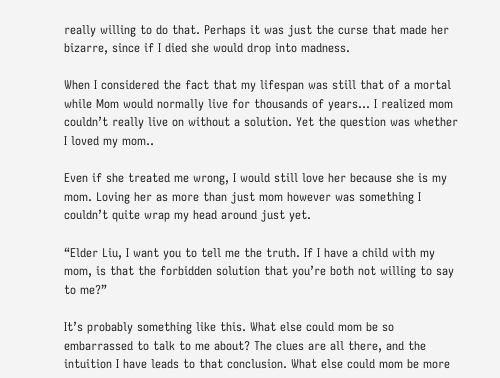really willing to do that. Perhaps it was just the curse that made her bizarre, since if I died she would drop into madness.

When I considered the fact that my lifespan was still that of a mortal while Mom would normally live for thousands of years… I realized mom couldn’t really live on without a solution. Yet the question was whether I loved my mom..

Even if she treated me wrong, I would still love her because she is my mom. Loving her as more than just mom however was something I couldn’t quite wrap my head around just yet.

“Elder Liu, I want you to tell me the truth. If I have a child with my mom, is that the forbidden solution that you’re both not willing to say to me?”

It’s probably something like this. What else could mom be so embarrassed to talk to me about? The clues are all there, and the intuition I have leads to that conclusion. What else could mom be more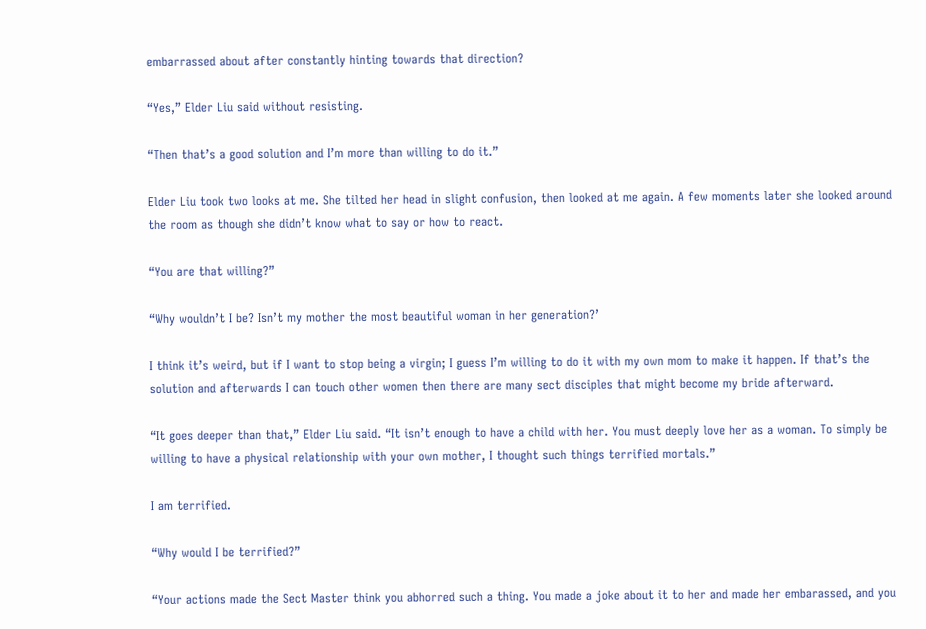embarrassed about after constantly hinting towards that direction?

“Yes,” Elder Liu said without resisting.

“Then that’s a good solution and I’m more than willing to do it.”

Elder Liu took two looks at me. She tilted her head in slight confusion, then looked at me again. A few moments later she looked around the room as though she didn’t know what to say or how to react.

“You are that willing?”

“Why wouldn’t I be? Isn’t my mother the most beautiful woman in her generation?’

I think it’s weird, but if I want to stop being a virgin; I guess I’m willing to do it with my own mom to make it happen. If that’s the solution and afterwards I can touch other women then there are many sect disciples that might become my bride afterward.

“It goes deeper than that,” Elder Liu said. “It isn’t enough to have a child with her. You must deeply love her as a woman. To simply be willing to have a physical relationship with your own mother, I thought such things terrified mortals.”

I am terrified.

“Why would I be terrified?”

“Your actions made the Sect Master think you abhorred such a thing. You made a joke about it to her and made her embarassed, and you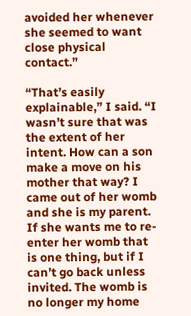avoided her whenever she seemed to want close physical contact.”

“That’s easily explainable,” I said. “I wasn’t sure that was the extent of her intent. How can a son make a move on his mother that way? I came out of her womb and she is my parent. If she wants me to re-enter her womb that is one thing, but if I can’t go back unless invited. The womb is no longer my home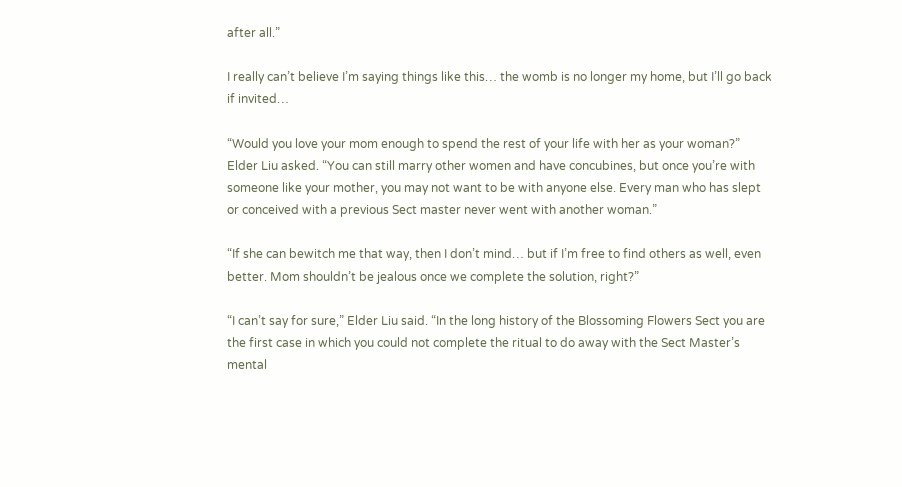after all.”

I really can’t believe I’m saying things like this… the womb is no longer my home, but I’ll go back if invited…

“Would you love your mom enough to spend the rest of your life with her as your woman?” Elder Liu asked. “You can still marry other women and have concubines, but once you’re with someone like your mother, you may not want to be with anyone else. Every man who has slept or conceived with a previous Sect master never went with another woman.”

“If she can bewitch me that way, then I don’t mind… but if I’m free to find others as well, even better. Mom shouldn’t be jealous once we complete the solution, right?”

“I can’t say for sure,” Elder Liu said. “In the long history of the Blossoming Flowers Sect you are the first case in which you could not complete the ritual to do away with the Sect Master’s mental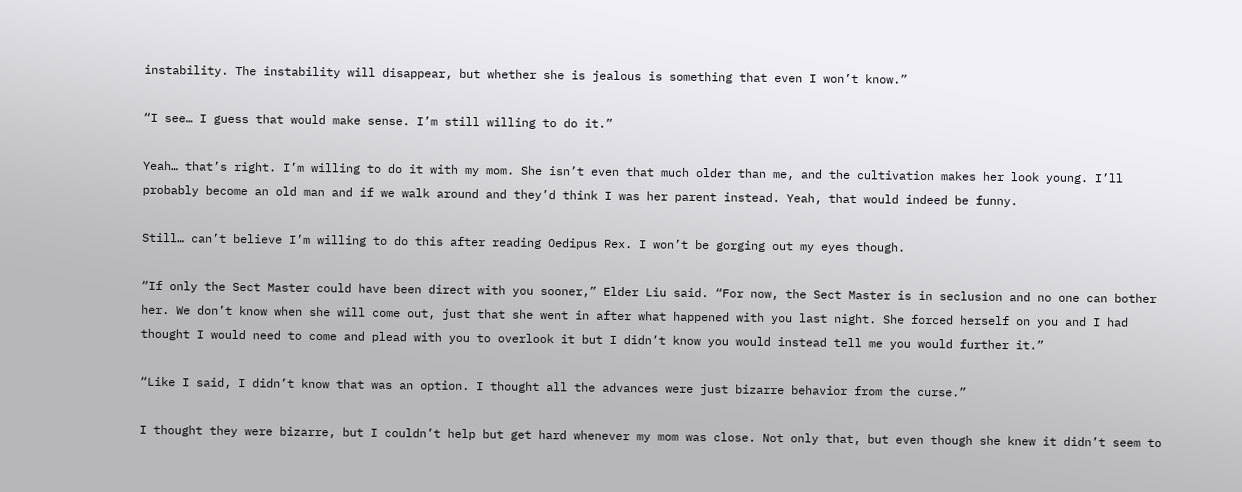instability. The instability will disappear, but whether she is jealous is something that even I won’t know.”

“I see… I guess that would make sense. I’m still willing to do it.”

Yeah… that’s right. I’m willing to do it with my mom. She isn’t even that much older than me, and the cultivation makes her look young. I’ll probably become an old man and if we walk around and they’d think I was her parent instead. Yeah, that would indeed be funny.

Still… can’t believe I’m willing to do this after reading Oedipus Rex. I won’t be gorging out my eyes though.

“If only the Sect Master could have been direct with you sooner,” Elder Liu said. “For now, the Sect Master is in seclusion and no one can bother her. We don’t know when she will come out, just that she went in after what happened with you last night. She forced herself on you and I had thought I would need to come and plead with you to overlook it but I didn’t know you would instead tell me you would further it.”

“Like I said, I didn’t know that was an option. I thought all the advances were just bizarre behavior from the curse.”

I thought they were bizarre, but I couldn’t help but get hard whenever my mom was close. Not only that, but even though she knew it didn’t seem to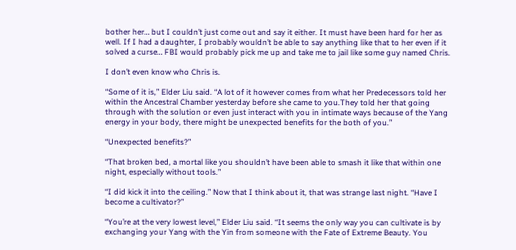bother her… but I couldn’t just come out and say it either. It must have been hard for her as well. If I had a daughter, I probably wouldn’t be able to say anything like that to her even if it solved a curse… FBI would probably pick me up and take me to jail like some guy named Chris.

I don’t even know who Chris is.

“Some of it is,” Elder Liu said. “A lot of it however comes from what her Predecessors told her within the Ancestral Chamber yesterday before she came to you.They told her that going through with the solution or even just interact with you in intimate ways because of the Yang energy in your body, there might be unexpected benefits for the both of you.”

“Unexpected benefits?”

“That broken bed, a mortal like you shouldn’t have been able to smash it like that within one night, especially without tools.”

“I did kick it into the ceiling.” Now that I think about it, that was strange last night. “Have I become a cultivator?”

“You’re at the very lowest level,” Elder Liu said. “It seems the only way you can cultivate is by exchanging your Yang with the Yin from someone with the Fate of Extreme Beauty. You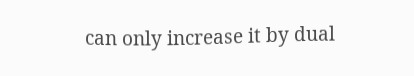can only increase it by dual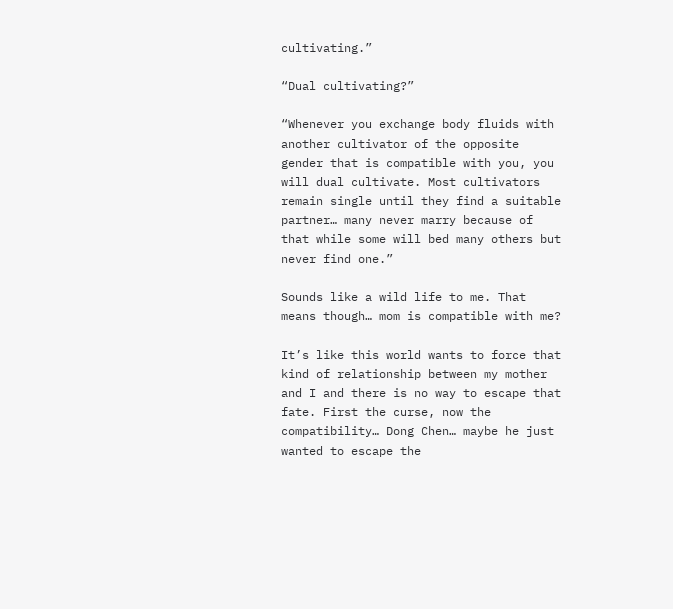cultivating.”

“Dual cultivating?”

“Whenever you exchange body fluids with another cultivator of the opposite gender that is compatible with you, you will dual cultivate. Most cultivators remain single until they find a suitable partner… many never marry because of that while some will bed many others but never find one.”

Sounds like a wild life to me. That means though… mom is compatible with me?

It’s like this world wants to force that kind of relationship between my mother and I and there is no way to escape that fate. First the curse, now the compatibility… Dong Chen… maybe he just wanted to escape the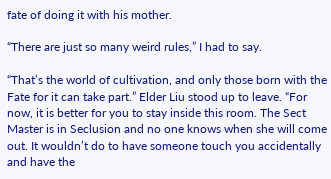fate of doing it with his mother.

“There are just so many weird rules,” I had to say.

“That’s the world of cultivation, and only those born with the Fate for it can take part.” Elder Liu stood up to leave. “For now, it is better for you to stay inside this room. The Sect Master is in Seclusion and no one knows when she will come out. It wouldn’t do to have someone touch you accidentally and have the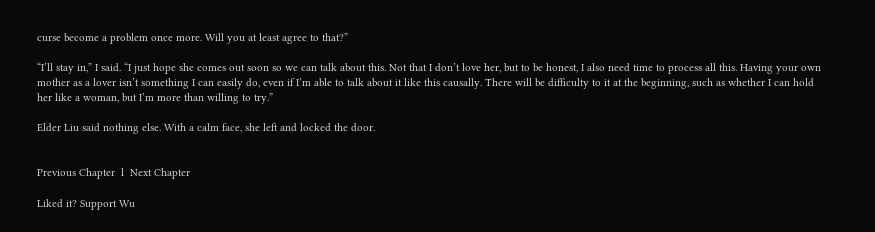curse become a problem once more. Will you at least agree to that?”

“I’ll stay in,” I said. “I just hope she comes out soon so we can talk about this. Not that I don’t love her, but to be honest, I also need time to process all this. Having your own mother as a lover isn’t something I can easily do, even if I’m able to talk about it like this causally. There will be difficulty to it at the beginning, such as whether I can hold her like a woman, but I’m more than willing to try.”

Elder Liu said nothing else. With a calm face, she left and locked the door.


Previous Chapter  l  Next Chapter

Liked it? Support Wu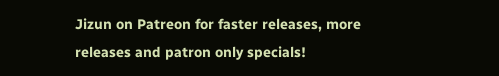Jizun on Patreon for faster releases, more releases and patron only specials!